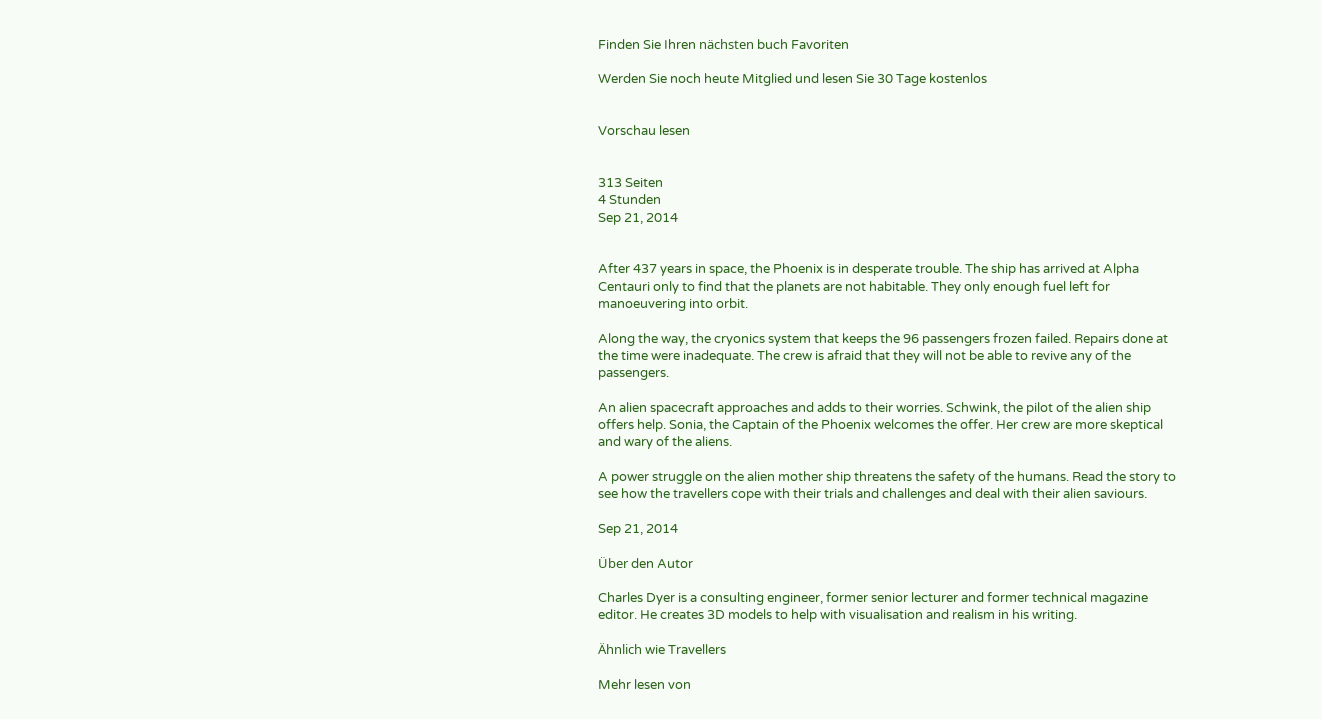Finden Sie Ihren nächsten buch Favoriten

Werden Sie noch heute Mitglied und lesen Sie 30 Tage kostenlos


Vorschau lesen


313 Seiten
4 Stunden
Sep 21, 2014


After 437 years in space, the Phoenix is in desperate trouble. The ship has arrived at Alpha Centauri only to find that the planets are not habitable. They only enough fuel left for manoeuvering into orbit.

Along the way, the cryonics system that keeps the 96 passengers frozen failed. Repairs done at the time were inadequate. The crew is afraid that they will not be able to revive any of the passengers.

An alien spacecraft approaches and adds to their worries. Schwink, the pilot of the alien ship offers help. Sonia, the Captain of the Phoenix welcomes the offer. Her crew are more skeptical and wary of the aliens.

A power struggle on the alien mother ship threatens the safety of the humans. Read the story to see how the travellers cope with their trials and challenges and deal with their alien saviours.

Sep 21, 2014

Über den Autor

Charles Dyer is a consulting engineer, former senior lecturer and former technical magazine editor. He creates 3D models to help with visualisation and realism in his writing.

Ähnlich wie Travellers

Mehr lesen von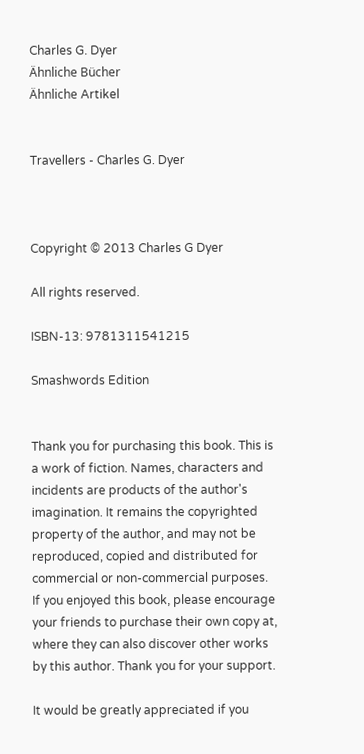Charles G. Dyer
Ähnliche Bücher
Ähnliche Artikel


Travellers - Charles G. Dyer



Copyright © 2013 Charles G Dyer

All rights reserved.

ISBN-13: 9781311541215

Smashwords Edition


Thank you for purchasing this book. This is a work of fiction. Names, characters and incidents are products of the author's imagination. It remains the copyrighted property of the author, and may not be reproduced, copied and distributed for commercial or non-commercial purposes. If you enjoyed this book, please encourage your friends to purchase their own copy at, where they can also discover other works by this author. Thank you for your support.

It would be greatly appreciated if you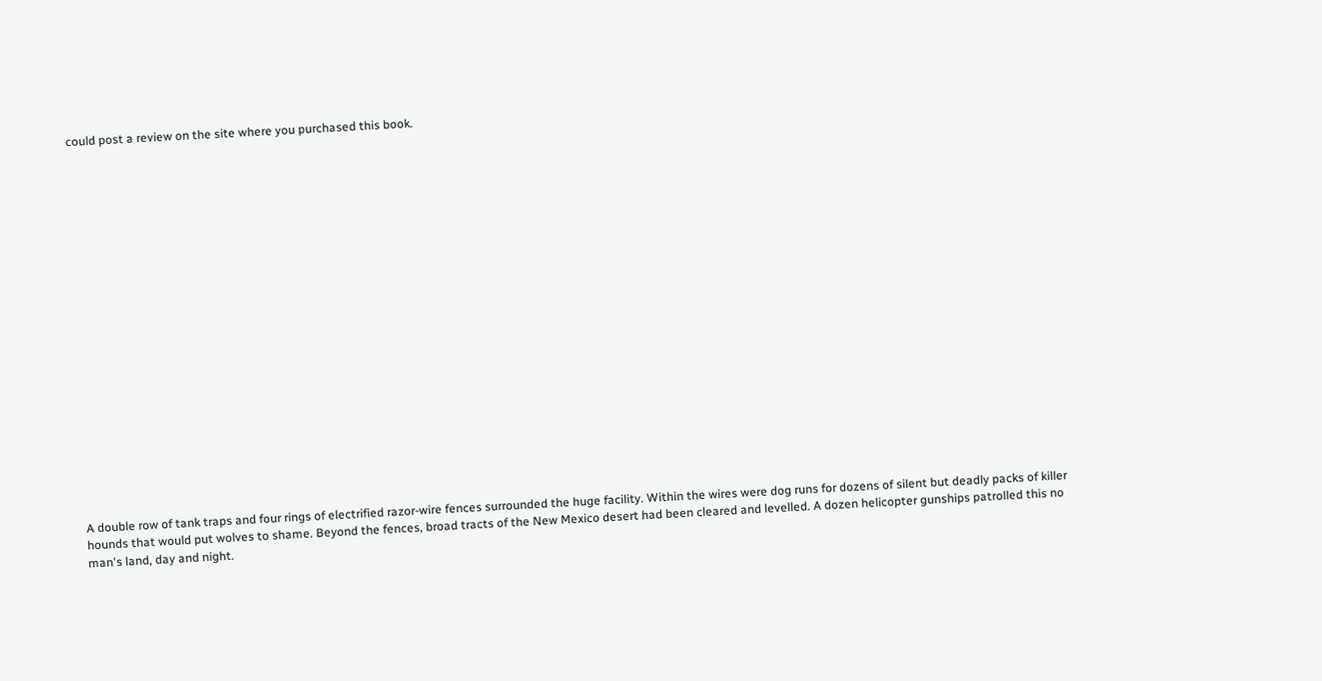could post a review on the site where you purchased this book.





















A double row of tank traps and four rings of electrified razor-wire fences surrounded the huge facility. Within the wires were dog runs for dozens of silent but deadly packs of killer hounds that would put wolves to shame. Beyond the fences, broad tracts of the New Mexico desert had been cleared and levelled. A dozen helicopter gunships patrolled this no man's land, day and night.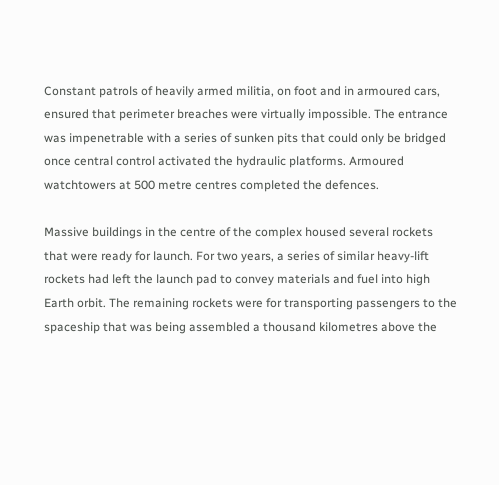Constant patrols of heavily armed militia, on foot and in armoured cars, ensured that perimeter breaches were virtually impossible. The entrance was impenetrable with a series of sunken pits that could only be bridged once central control activated the hydraulic platforms. Armoured watchtowers at 500 metre centres completed the defences.

Massive buildings in the centre of the complex housed several rockets that were ready for launch. For two years, a series of similar heavy-lift rockets had left the launch pad to convey materials and fuel into high Earth orbit. The remaining rockets were for transporting passengers to the spaceship that was being assembled a thousand kilometres above the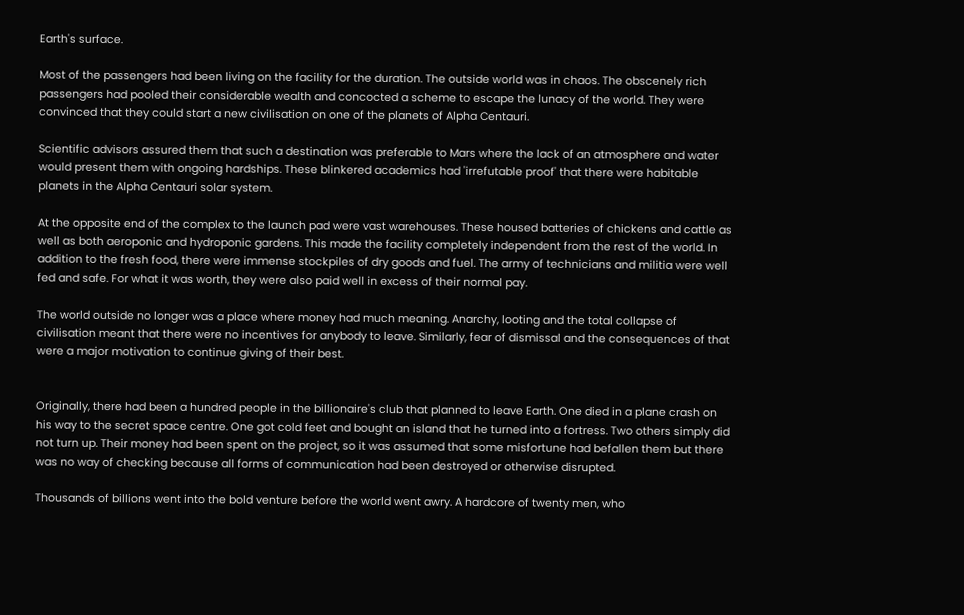Earth's surface.

Most of the passengers had been living on the facility for the duration. The outside world was in chaos. The obscenely rich passengers had pooled their considerable wealth and concocted a scheme to escape the lunacy of the world. They were convinced that they could start a new civilisation on one of the planets of Alpha Centauri.

Scientific advisors assured them that such a destination was preferable to Mars where the lack of an atmosphere and water would present them with ongoing hardships. These blinkered academics had 'irrefutable proof' that there were habitable planets in the Alpha Centauri solar system.

At the opposite end of the complex to the launch pad were vast warehouses. These housed batteries of chickens and cattle as well as both aeroponic and hydroponic gardens. This made the facility completely independent from the rest of the world. In addition to the fresh food, there were immense stockpiles of dry goods and fuel. The army of technicians and militia were well fed and safe. For what it was worth, they were also paid well in excess of their normal pay.

The world outside no longer was a place where money had much meaning. Anarchy, looting and the total collapse of civilisation meant that there were no incentives for anybody to leave. Similarly, fear of dismissal and the consequences of that were a major motivation to continue giving of their best.


Originally, there had been a hundred people in the billionaire's club that planned to leave Earth. One died in a plane crash on his way to the secret space centre. One got cold feet and bought an island that he turned into a fortress. Two others simply did not turn up. Their money had been spent on the project, so it was assumed that some misfortune had befallen them but there was no way of checking because all forms of communication had been destroyed or otherwise disrupted.

Thousands of billions went into the bold venture before the world went awry. A hardcore of twenty men, who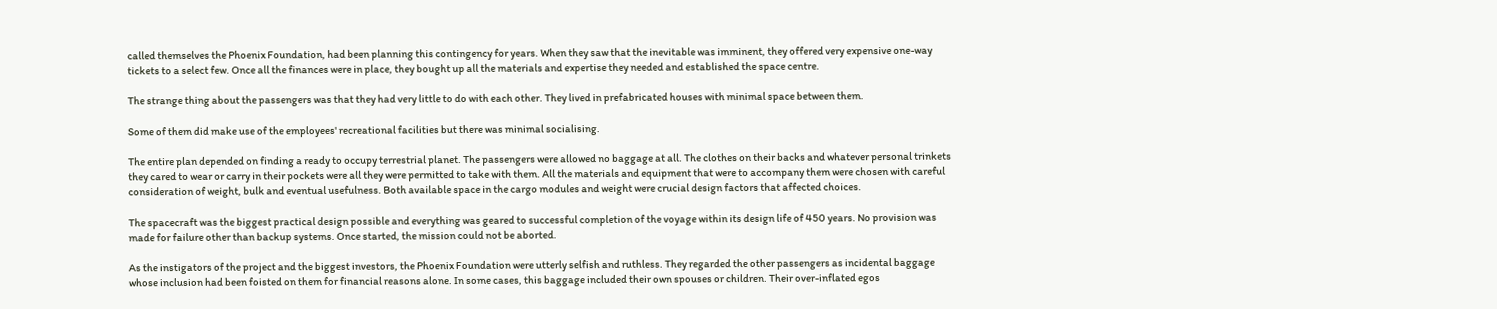called themselves the Phoenix Foundation, had been planning this contingency for years. When they saw that the inevitable was imminent, they offered very expensive one-way tickets to a select few. Once all the finances were in place, they bought up all the materials and expertise they needed and established the space centre.

The strange thing about the passengers was that they had very little to do with each other. They lived in prefabricated houses with minimal space between them.

Some of them did make use of the employees' recreational facilities but there was minimal socialising.

The entire plan depended on finding a ready to occupy terrestrial planet. The passengers were allowed no baggage at all. The clothes on their backs and whatever personal trinkets they cared to wear or carry in their pockets were all they were permitted to take with them. All the materials and equipment that were to accompany them were chosen with careful consideration of weight, bulk and eventual usefulness. Both available space in the cargo modules and weight were crucial design factors that affected choices.

The spacecraft was the biggest practical design possible and everything was geared to successful completion of the voyage within its design life of 450 years. No provision was made for failure other than backup systems. Once started, the mission could not be aborted.

As the instigators of the project and the biggest investors, the Phoenix Foundation were utterly selfish and ruthless. They regarded the other passengers as incidental baggage whose inclusion had been foisted on them for financial reasons alone. In some cases, this baggage included their own spouses or children. Their over-inflated egos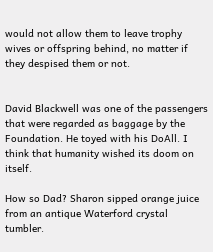would not allow them to leave trophy wives or offspring behind, no matter if they despised them or not.


David Blackwell was one of the passengers that were regarded as baggage by the Foundation. He toyed with his DoAll. I think that humanity wished its doom on itself.

How so Dad? Sharon sipped orange juice from an antique Waterford crystal tumbler.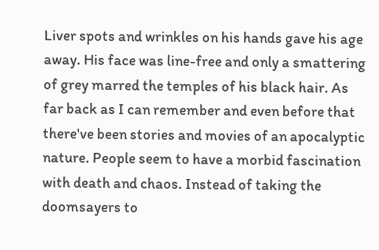Liver spots and wrinkles on his hands gave his age away. His face was line-free and only a smattering of grey marred the temples of his black hair. As far back as I can remember and even before that there've been stories and movies of an apocalyptic nature. People seem to have a morbid fascination with death and chaos. Instead of taking the doomsayers to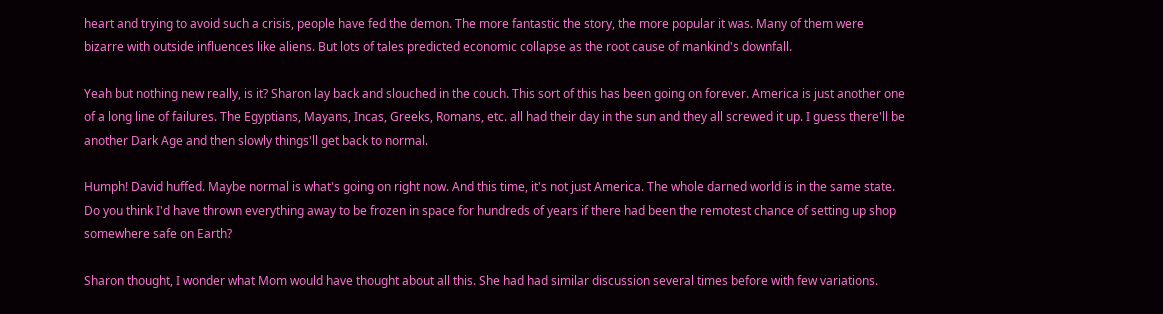heart and trying to avoid such a crisis, people have fed the demon. The more fantastic the story, the more popular it was. Many of them were bizarre with outside influences like aliens. But lots of tales predicted economic collapse as the root cause of mankind's downfall.

Yeah but nothing new really, is it? Sharon lay back and slouched in the couch. This sort of this has been going on forever. America is just another one of a long line of failures. The Egyptians, Mayans, Incas, Greeks, Romans, etc. all had their day in the sun and they all screwed it up. I guess there'll be another Dark Age and then slowly things'll get back to normal.

Humph! David huffed. Maybe normal is what's going on right now. And this time, it's not just America. The whole darned world is in the same state. Do you think I'd have thrown everything away to be frozen in space for hundreds of years if there had been the remotest chance of setting up shop somewhere safe on Earth?

Sharon thought, I wonder what Mom would have thought about all this. She had had similar discussion several times before with few variations.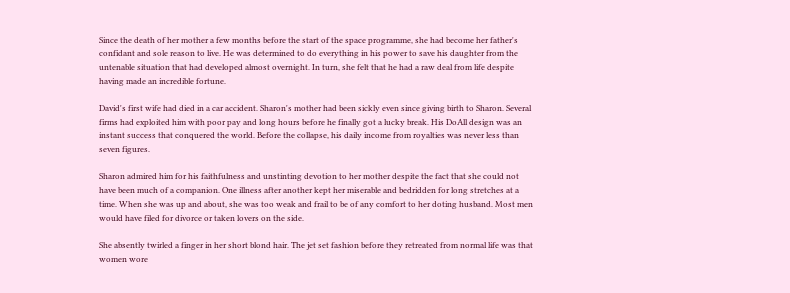Since the death of her mother a few months before the start of the space programme, she had become her father's confidant and sole reason to live. He was determined to do everything in his power to save his daughter from the untenable situation that had developed almost overnight. In turn, she felt that he had a raw deal from life despite having made an incredible fortune.

David's first wife had died in a car accident. Sharon's mother had been sickly even since giving birth to Sharon. Several firms had exploited him with poor pay and long hours before he finally got a lucky break. His DoAll design was an instant success that conquered the world. Before the collapse, his daily income from royalties was never less than seven figures.

Sharon admired him for his faithfulness and unstinting devotion to her mother despite the fact that she could not have been much of a companion. One illness after another kept her miserable and bedridden for long stretches at a time. When she was up and about, she was too weak and frail to be of any comfort to her doting husband. Most men would have filed for divorce or taken lovers on the side.

She absently twirled a finger in her short blond hair. The jet set fashion before they retreated from normal life was that women wore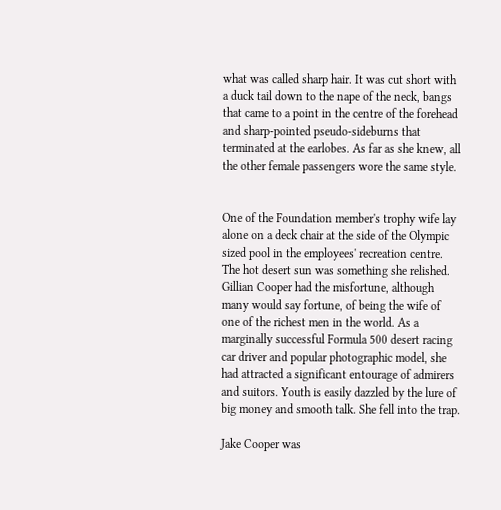what was called sharp hair. It was cut short with a duck tail down to the nape of the neck, bangs that came to a point in the centre of the forehead and sharp-pointed pseudo-sideburns that terminated at the earlobes. As far as she knew, all the other female passengers wore the same style.


One of the Foundation member's trophy wife lay alone on a deck chair at the side of the Olympic sized pool in the employees' recreation centre. The hot desert sun was something she relished. Gillian Cooper had the misfortune, although many would say fortune, of being the wife of one of the richest men in the world. As a marginally successful Formula 500 desert racing car driver and popular photographic model, she had attracted a significant entourage of admirers and suitors. Youth is easily dazzled by the lure of big money and smooth talk. She fell into the trap.

Jake Cooper was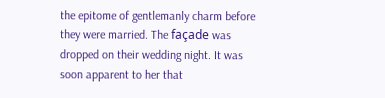the epitome of gentlemanly charm before they were married. The façade was dropped on their wedding night. It was soon apparent to her that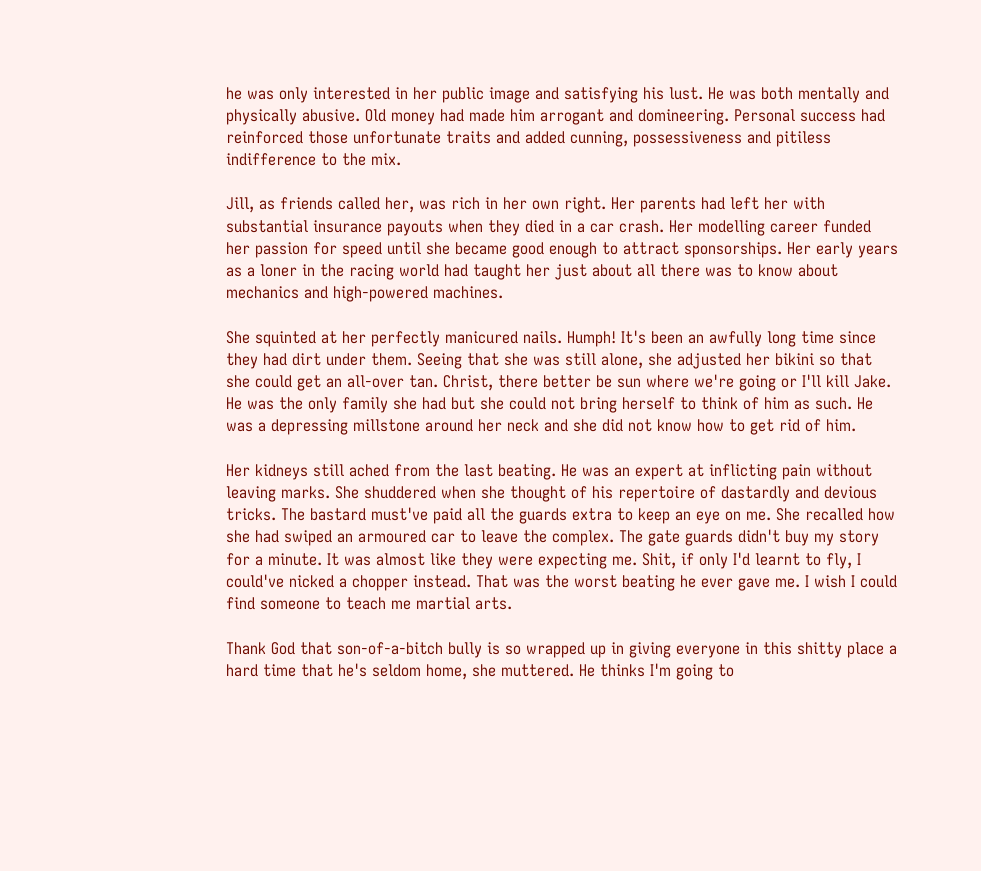he was only interested in her public image and satisfying his lust. He was both mentally and physically abusive. Old money had made him arrogant and domineering. Personal success had reinforced those unfortunate traits and added cunning, possessiveness and pitiless indifference to the mix.

Jill, as friends called her, was rich in her own right. Her parents had left her with substantial insurance payouts when they died in a car crash. Her modelling career funded her passion for speed until she became good enough to attract sponsorships. Her early years as a loner in the racing world had taught her just about all there was to know about mechanics and high-powered machines.

She squinted at her perfectly manicured nails. Humph! It's been an awfully long time since they had dirt under them. Seeing that she was still alone, she adjusted her bikini so that she could get an all-over tan. Christ, there better be sun where we're going or I'll kill Jake. He was the only family she had but she could not bring herself to think of him as such. He was a depressing millstone around her neck and she did not know how to get rid of him.

Her kidneys still ached from the last beating. He was an expert at inflicting pain without leaving marks. She shuddered when she thought of his repertoire of dastardly and devious tricks. The bastard must've paid all the guards extra to keep an eye on me. She recalled how she had swiped an armoured car to leave the complex. The gate guards didn't buy my story for a minute. It was almost like they were expecting me. Shit, if only I'd learnt to fly, I could've nicked a chopper instead. That was the worst beating he ever gave me. I wish I could find someone to teach me martial arts.

Thank God that son-of-a-bitch bully is so wrapped up in giving everyone in this shitty place a hard time that he's seldom home, she muttered. He thinks I'm going to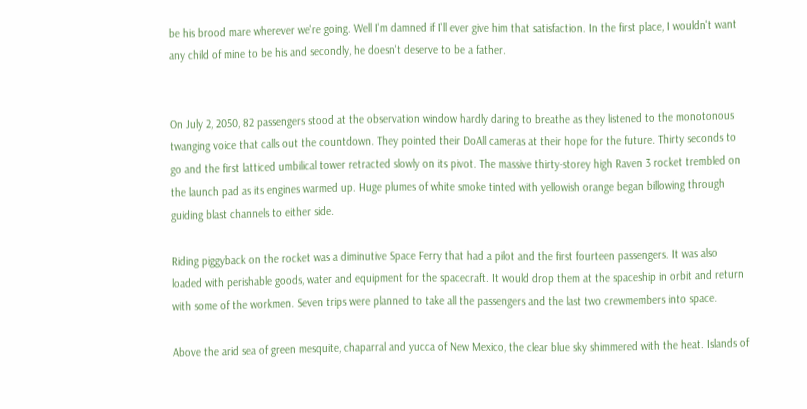be his brood mare wherever we're going. Well I'm damned if I'll ever give him that satisfaction. In the first place, I wouldn't want any child of mine to be his and secondly, he doesn't deserve to be a father.


On July 2, 2050, 82 passengers stood at the observation window hardly daring to breathe as they listened to the monotonous twanging voice that calls out the countdown. They pointed their DoAll cameras at their hope for the future. Thirty seconds to go and the first latticed umbilical tower retracted slowly on its pivot. The massive thirty-storey high Raven 3 rocket trembled on the launch pad as its engines warmed up. Huge plumes of white smoke tinted with yellowish orange began billowing through guiding blast channels to either side.

Riding piggyback on the rocket was a diminutive Space Ferry that had a pilot and the first fourteen passengers. It was also loaded with perishable goods, water and equipment for the spacecraft. It would drop them at the spaceship in orbit and return with some of the workmen. Seven trips were planned to take all the passengers and the last two crewmembers into space.

Above the arid sea of green mesquite, chaparral and yucca of New Mexico, the clear blue sky shimmered with the heat. Islands of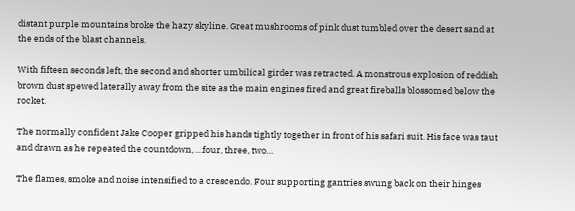distant purple mountains broke the hazy skyline. Great mushrooms of pink dust tumbled over the desert sand at the ends of the blast channels.

With fifteen seconds left, the second and shorter umbilical girder was retracted. A monstrous explosion of reddish brown dust spewed laterally away from the site as the main engines fired and great fireballs blossomed below the rocket.

The normally confident Jake Cooper gripped his hands tightly together in front of his safari suit. His face was taut and drawn as he repeated the countdown, …four, three, two…

The flames, smoke and noise intensified to a crescendo. Four supporting gantries swung back on their hinges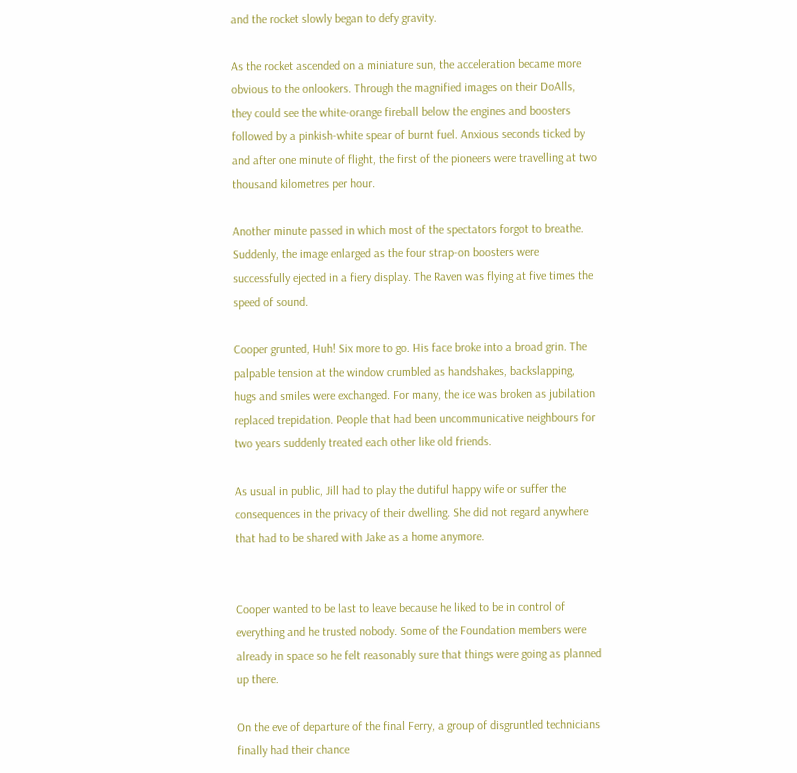and the rocket slowly began to defy gravity.

As the rocket ascended on a miniature sun, the acceleration became more obvious to the onlookers. Through the magnified images on their DoAlls, they could see the white-orange fireball below the engines and boosters followed by a pinkish-white spear of burnt fuel. Anxious seconds ticked by and after one minute of flight, the first of the pioneers were travelling at two thousand kilometres per hour.

Another minute passed in which most of the spectators forgot to breathe. Suddenly, the image enlarged as the four strap-on boosters were successfully ejected in a fiery display. The Raven was flying at five times the speed of sound.

Cooper grunted, Huh! Six more to go. His face broke into a broad grin. The palpable tension at the window crumbled as handshakes, backslapping, hugs and smiles were exchanged. For many, the ice was broken as jubilation replaced trepidation. People that had been uncommunicative neighbours for two years suddenly treated each other like old friends.

As usual in public, Jill had to play the dutiful happy wife or suffer the consequences in the privacy of their dwelling. She did not regard anywhere that had to be shared with Jake as a home anymore.


Cooper wanted to be last to leave because he liked to be in control of everything and he trusted nobody. Some of the Foundation members were already in space so he felt reasonably sure that things were going as planned up there.

On the eve of departure of the final Ferry, a group of disgruntled technicians finally had their chance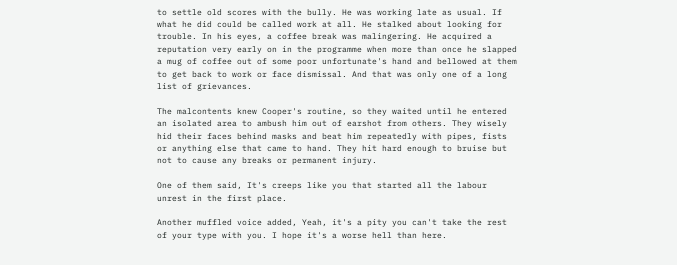to settle old scores with the bully. He was working late as usual. If what he did could be called work at all. He stalked about looking for trouble. In his eyes, a coffee break was malingering. He acquired a reputation very early on in the programme when more than once he slapped a mug of coffee out of some poor unfortunate's hand and bellowed at them to get back to work or face dismissal. And that was only one of a long list of grievances.

The malcontents knew Cooper's routine, so they waited until he entered an isolated area to ambush him out of earshot from others. They wisely hid their faces behind masks and beat him repeatedly with pipes, fists or anything else that came to hand. They hit hard enough to bruise but not to cause any breaks or permanent injury.

One of them said, It's creeps like you that started all the labour unrest in the first place.

Another muffled voice added, Yeah, it's a pity you can't take the rest of your type with you. I hope it's a worse hell than here.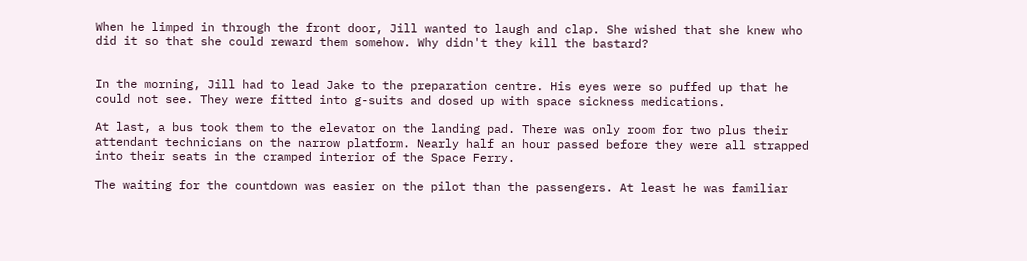When he limped in through the front door, Jill wanted to laugh and clap. She wished that she knew who did it so that she could reward them somehow. Why didn't they kill the bastard?


In the morning, Jill had to lead Jake to the preparation centre. His eyes were so puffed up that he could not see. They were fitted into g-suits and dosed up with space sickness medications.

At last, a bus took them to the elevator on the landing pad. There was only room for two plus their attendant technicians on the narrow platform. Nearly half an hour passed before they were all strapped into their seats in the cramped interior of the Space Ferry.

The waiting for the countdown was easier on the pilot than the passengers. At least he was familiar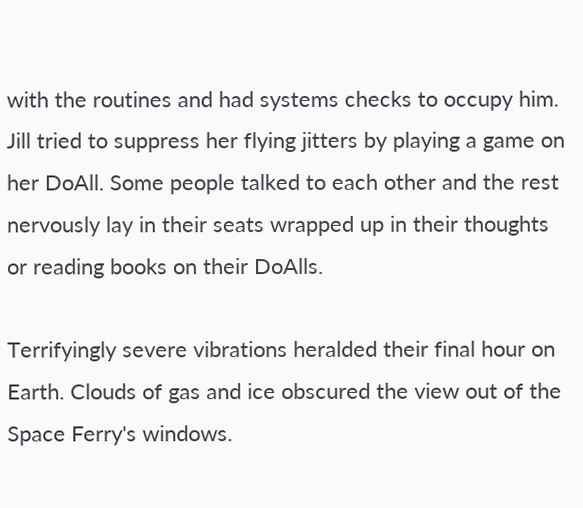with the routines and had systems checks to occupy him. Jill tried to suppress her flying jitters by playing a game on her DoAll. Some people talked to each other and the rest nervously lay in their seats wrapped up in their thoughts or reading books on their DoAlls.

Terrifyingly severe vibrations heralded their final hour on Earth. Clouds of gas and ice obscured the view out of the Space Ferry's windows.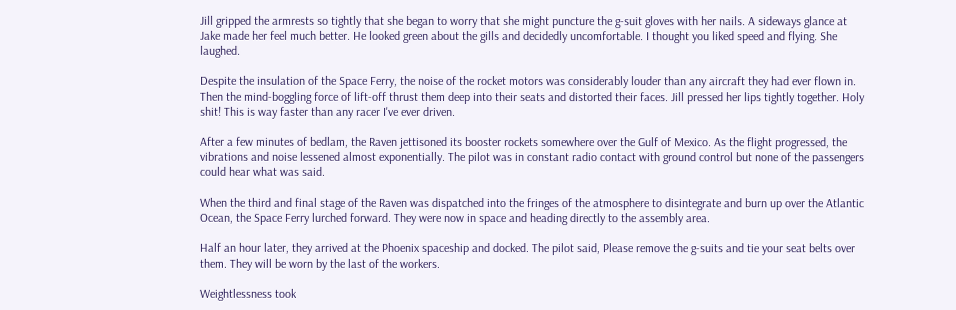Jill gripped the armrests so tightly that she began to worry that she might puncture the g-suit gloves with her nails. A sideways glance at Jake made her feel much better. He looked green about the gills and decidedly uncomfortable. I thought you liked speed and flying. She laughed.

Despite the insulation of the Space Ferry, the noise of the rocket motors was considerably louder than any aircraft they had ever flown in. Then the mind-boggling force of lift-off thrust them deep into their seats and distorted their faces. Jill pressed her lips tightly together. Holy shit! This is way faster than any racer I've ever driven.

After a few minutes of bedlam, the Raven jettisoned its booster rockets somewhere over the Gulf of Mexico. As the flight progressed, the vibrations and noise lessened almost exponentially. The pilot was in constant radio contact with ground control but none of the passengers could hear what was said.

When the third and final stage of the Raven was dispatched into the fringes of the atmosphere to disintegrate and burn up over the Atlantic Ocean, the Space Ferry lurched forward. They were now in space and heading directly to the assembly area.

Half an hour later, they arrived at the Phoenix spaceship and docked. The pilot said, Please remove the g-suits and tie your seat belts over them. They will be worn by the last of the workers.

Weightlessness took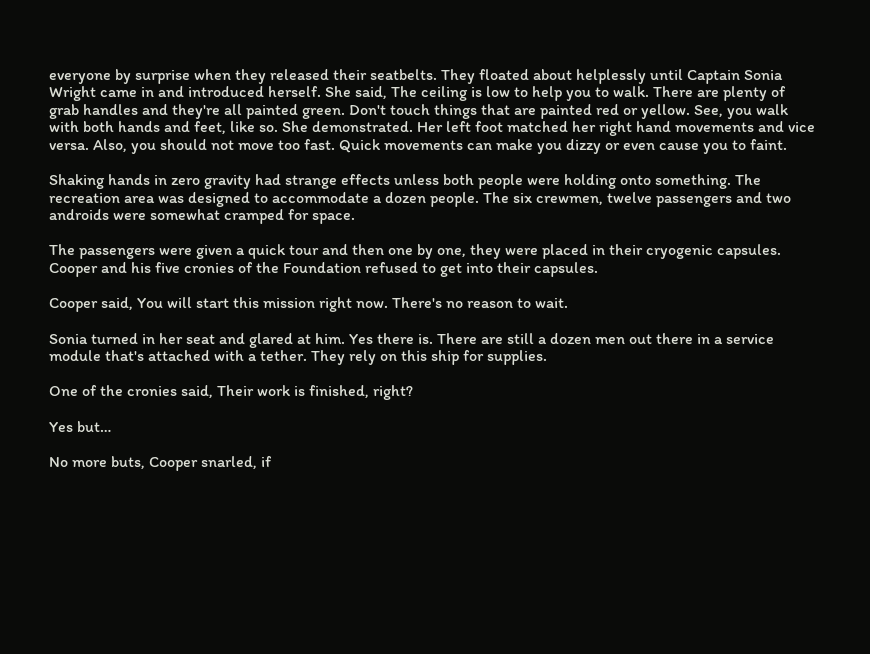everyone by surprise when they released their seatbelts. They floated about helplessly until Captain Sonia Wright came in and introduced herself. She said, The ceiling is low to help you to walk. There are plenty of grab handles and they're all painted green. Don't touch things that are painted red or yellow. See, you walk with both hands and feet, like so. She demonstrated. Her left foot matched her right hand movements and vice versa. Also, you should not move too fast. Quick movements can make you dizzy or even cause you to faint.

Shaking hands in zero gravity had strange effects unless both people were holding onto something. The recreation area was designed to accommodate a dozen people. The six crewmen, twelve passengers and two androids were somewhat cramped for space.

The passengers were given a quick tour and then one by one, they were placed in their cryogenic capsules. Cooper and his five cronies of the Foundation refused to get into their capsules.

Cooper said, You will start this mission right now. There's no reason to wait.

Sonia turned in her seat and glared at him. Yes there is. There are still a dozen men out there in a service module that's attached with a tether. They rely on this ship for supplies.

One of the cronies said, Their work is finished, right?

Yes but…

No more buts, Cooper snarled, if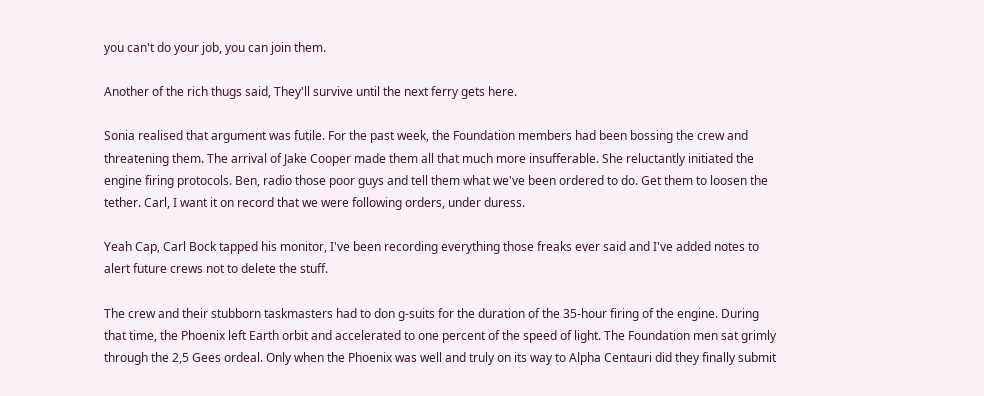you can't do your job, you can join them.

Another of the rich thugs said, They'll survive until the next ferry gets here.

Sonia realised that argument was futile. For the past week, the Foundation members had been bossing the crew and threatening them. The arrival of Jake Cooper made them all that much more insufferable. She reluctantly initiated the engine firing protocols. Ben, radio those poor guys and tell them what we've been ordered to do. Get them to loosen the tether. Carl, I want it on record that we were following orders, under duress.

Yeah Cap, Carl Bock tapped his monitor, I've been recording everything those freaks ever said and I've added notes to alert future crews not to delete the stuff.

The crew and their stubborn taskmasters had to don g-suits for the duration of the 35-hour firing of the engine. During that time, the Phoenix left Earth orbit and accelerated to one percent of the speed of light. The Foundation men sat grimly through the 2,5 Gees ordeal. Only when the Phoenix was well and truly on its way to Alpha Centauri did they finally submit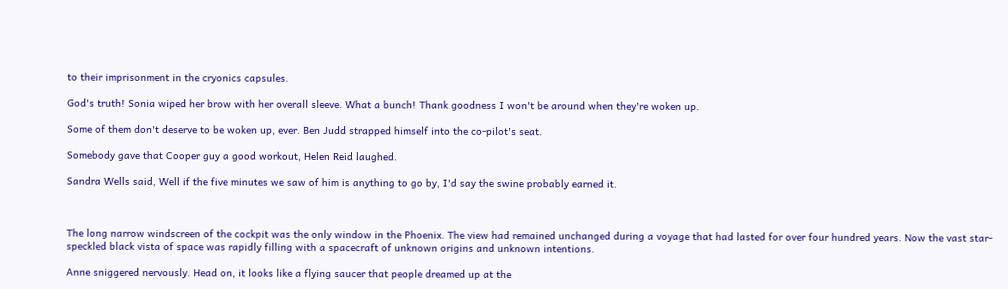to their imprisonment in the cryonics capsules.

God's truth! Sonia wiped her brow with her overall sleeve. What a bunch! Thank goodness I won't be around when they're woken up.

Some of them don't deserve to be woken up, ever. Ben Judd strapped himself into the co-pilot's seat.

Somebody gave that Cooper guy a good workout, Helen Reid laughed.

Sandra Wells said, Well if the five minutes we saw of him is anything to go by, I'd say the swine probably earned it.



The long narrow windscreen of the cockpit was the only window in the Phoenix. The view had remained unchanged during a voyage that had lasted for over four hundred years. Now the vast star-speckled black vista of space was rapidly filling with a spacecraft of unknown origins and unknown intentions.

Anne sniggered nervously. Head on, it looks like a flying saucer that people dreamed up at the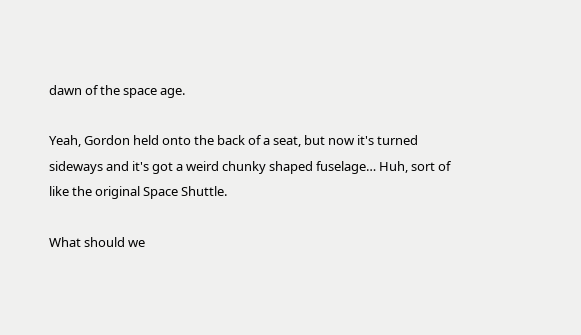dawn of the space age.

Yeah, Gordon held onto the back of a seat, but now it's turned sideways and it's got a weird chunky shaped fuselage… Huh, sort of like the original Space Shuttle.

What should we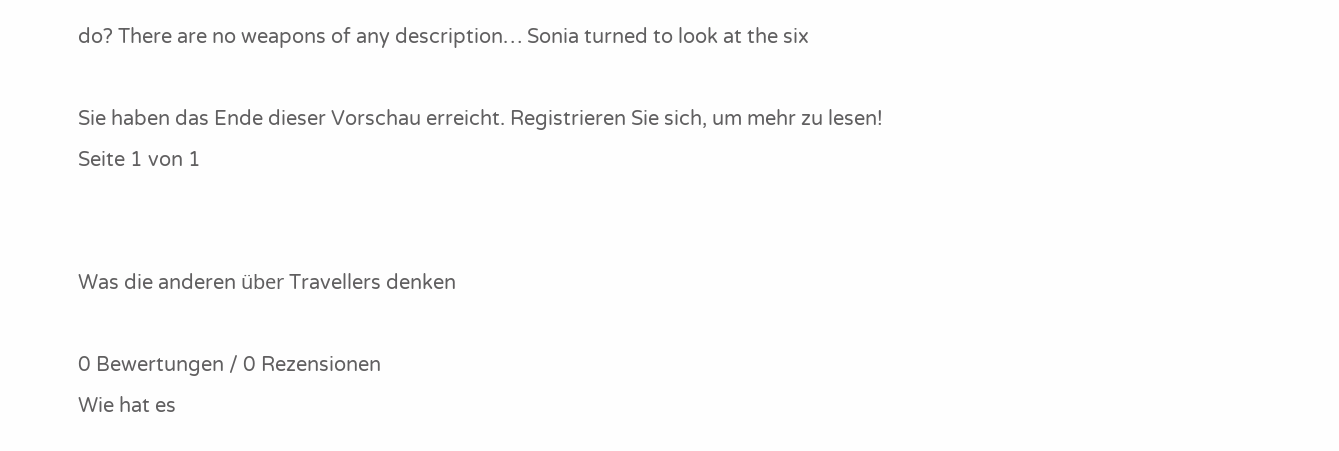do? There are no weapons of any description… Sonia turned to look at the six

Sie haben das Ende dieser Vorschau erreicht. Registrieren Sie sich, um mehr zu lesen!
Seite 1 von 1


Was die anderen über Travellers denken

0 Bewertungen / 0 Rezensionen
Wie hat es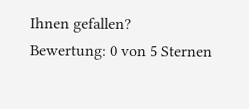Ihnen gefallen?
Bewertung: 0 von 5 Sternen